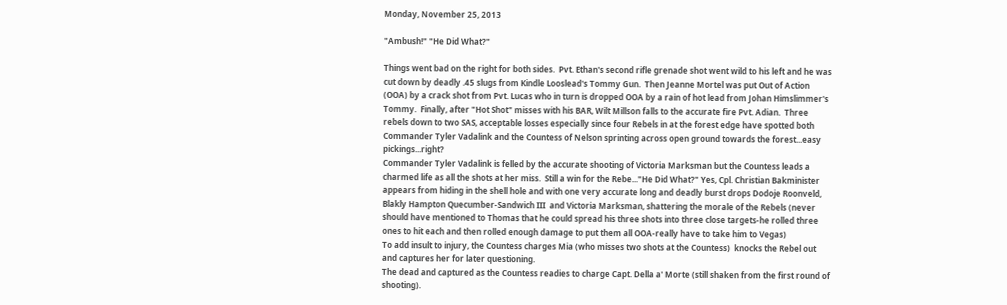Monday, November 25, 2013

"Ambush!" "He Did What?"

Things went bad on the right for both sides.  Pvt. Ethan's second rifle grenade shot went wild to his left and he was cut down by deadly .45 slugs from Kindle Looslead's Tommy Gun.  Then Jeanne Mortel was put Out of Action (OOA) by a crack shot from Pvt. Lucas who in turn is dropped OOA by a rain of hot lead from Johan Himslimmer's Tommy.  Finally, after "Hot Shot" misses with his BAR, Wilt Millson falls to the accurate fire Pvt. Adian.  Three rebels down to two SAS, acceptable losses especially since four Rebels in at the forest edge have spotted both Commander Tyler Vadalink and the Countess of Nelson sprinting across open ground towards the forest...easy pickings...right?
Commander Tyler Vadalink is felled by the accurate shooting of Victoria Marksman but the Countess leads a charmed life as all the shots at her miss.  Still a win for the Rebe..."He Did What?" Yes, Cpl. Christian Bakminister appears from hiding in the shell hole and with one very accurate long and deadly burst drops Dodoje Roonveld, Blakly Hampton Quecumber-Sandwich III  and Victoria Marksman, shattering the morale of the Rebels (never should have mentioned to Thomas that he could spread his three shots into three close targets-he rolled three ones to hit each and then rolled enough damage to put them all OOA-really have to take him to Vegas)
To add insult to injury, the Countess charges Mia (who misses two shots at the Countess)  knocks the Rebel out and captures her for later questioning.
The dead and captured as the Countess readies to charge Capt. Della a' Morte (still shaken from the first round of shooting).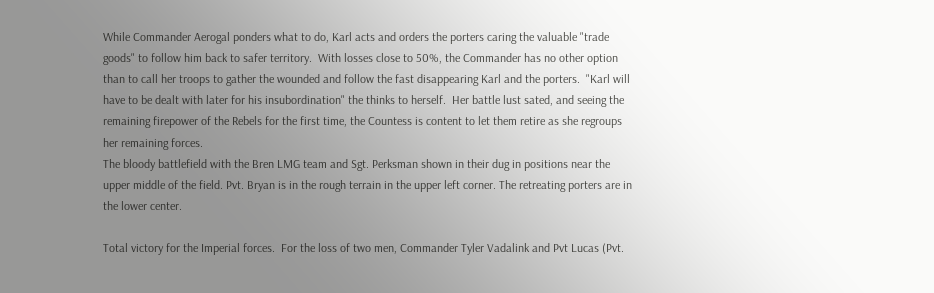While Commander Aerogal ponders what to do, Karl acts and orders the porters caring the valuable "trade goods" to follow him back to safer territory.  With losses close to 50%, the Commander has no other option than to call her troops to gather the wounded and follow the fast disappearing Karl and the porters.  "Karl will have to be dealt with later for his insubordination" the thinks to herself.  Her battle lust sated, and seeing the remaining firepower of the Rebels for the first time, the Countess is content to let them retire as she regroups her remaining forces.
The bloody battlefield with the Bren LMG team and Sgt. Perksman shown in their dug in positions near the upper middle of the field. Pvt. Bryan is in the rough terrain in the upper left corner. The retreating porters are in the lower center.

Total victory for the Imperial forces.  For the loss of two men, Commander Tyler Vadalink and Pvt Lucas (Pvt.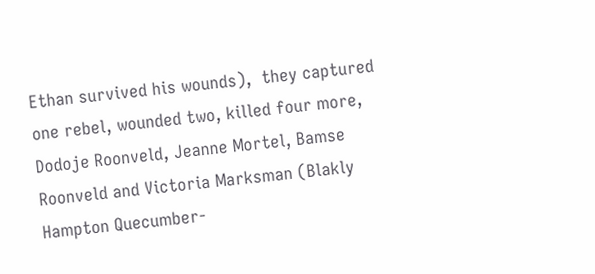Ethan survived his wounds),  they captured one rebel, wounded two, killed four more, Dodoje Roonveld, Jeanne Mortel, Bamse Roonveld and Victoria Marksman (Blakly Hampton Quecumber-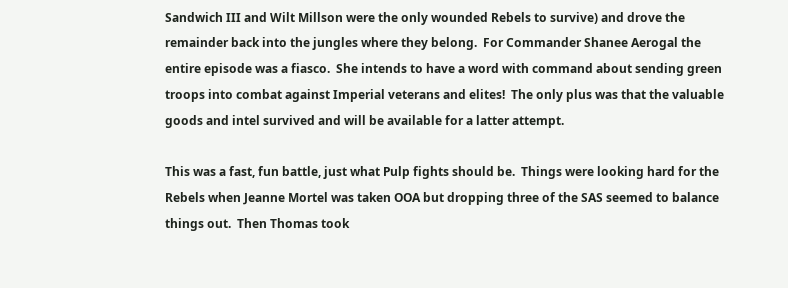Sandwich III and Wilt Millson were the only wounded Rebels to survive) and drove the remainder back into the jungles where they belong.  For Commander Shanee Aerogal the entire episode was a fiasco.  She intends to have a word with command about sending green troops into combat against Imperial veterans and elites!  The only plus was that the valuable goods and intel survived and will be available for a latter attempt.

This was a fast, fun battle, just what Pulp fights should be.  Things were looking hard for the Rebels when Jeanne Mortel was taken OOA but dropping three of the SAS seemed to balance things out.  Then Thomas took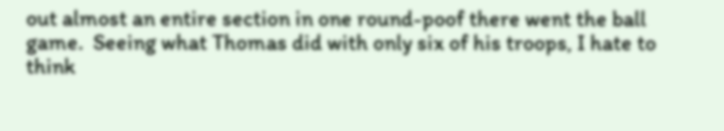out almost an entire section in one round-poof there went the ball game.  Seeing what Thomas did with only six of his troops, I hate to think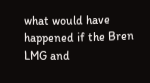what would have happened if the Bren LMG and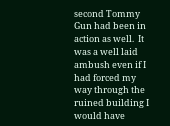second Tommy Gun had been in action as well.  It was a well laid ambush even if I had forced my way through the ruined building I would have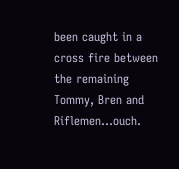been caught in a cross fire between the remaining Tommy, Bren and Riflemen...ouch.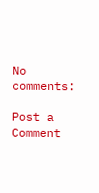No comments:

Post a Comment